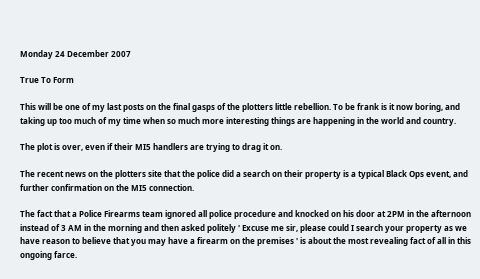Monday 24 December 2007

True To Form

This will be one of my last posts on the final gasps of the plotters little rebellion. To be frank is it now boring, and taking up too much of my time when so much more interesting things are happening in the world and country.

The plot is over, even if their MI5 handlers are trying to drag it on.

The recent news on the plotters site that the police did a search on their property is a typical Black Ops event, and further confirmation on the MI5 connection.

The fact that a Police Firearms team ignored all police procedure and knocked on his door at 2PM in the afternoon instead of 3 AM in the morning and then asked politely ' Excuse me sir, please could I search your property as we have reason to believe that you may have a firearm on the premises ' is about the most revealing fact of all in this ongoing farce.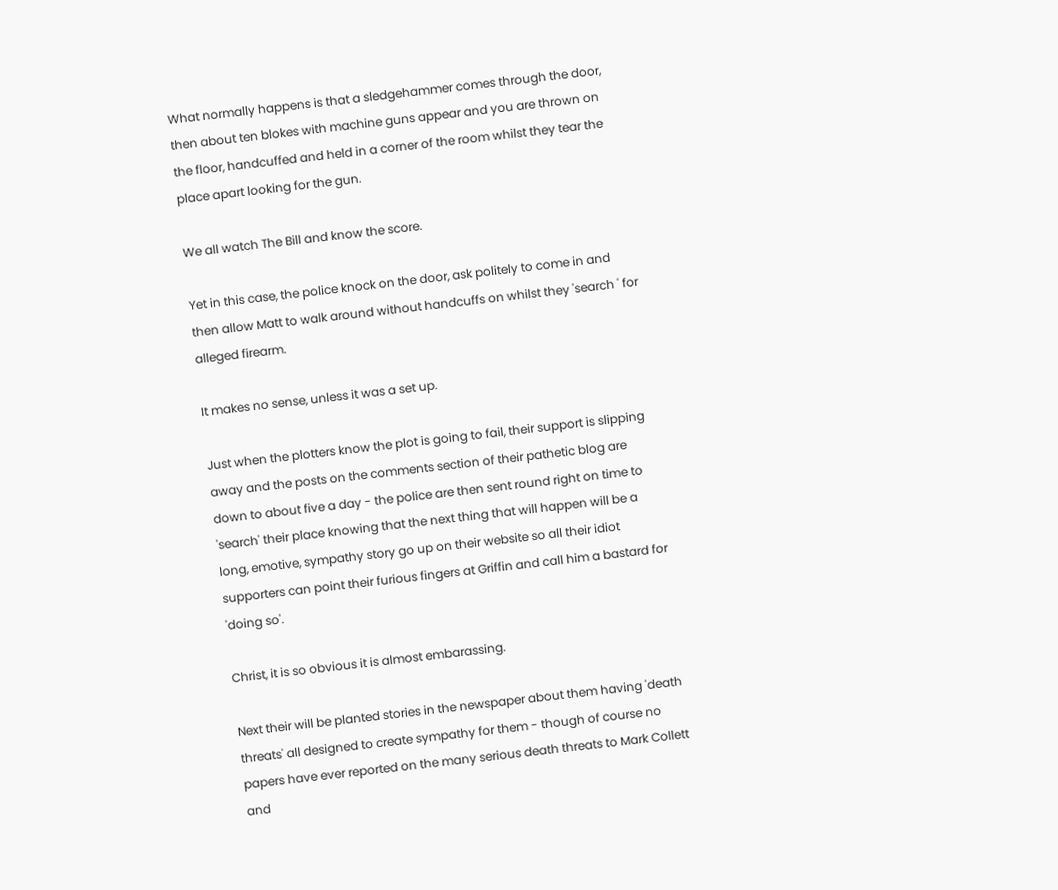What normally happens is that a sledgehammer comes through the door, then about ten blokes with machine guns appear and you are thrown on the floor, handcuffed and held in a corner of the room whilst they tear the place apart looking for the gun.

We all watch The Bill and know the score.

Yet in this case, the police knock on the door, ask politely to come in and then allow Matt to walk around without handcuffs on whilst they 'search ' for alleged firearm.

It makes no sense, unless it was a set up.

Just when the plotters know the plot is going to fail, their support is slipping away and the posts on the comments section of their pathetic blog are down to about five a day - the police are then sent round right on time to 'search' their place knowing that the next thing that will happen will be a long, emotive, sympathy story go up on their website so all their idiot supporters can point their furious fingers at Griffin and call him a bastard for 'doing so'.

Christ, it is so obvious it is almost embarassing.

Next their will be planted stories in the newspaper about them having 'death threats' all designed to create sympathy for them - though of course no papers have ever reported on the many serious death threats to Mark Collett and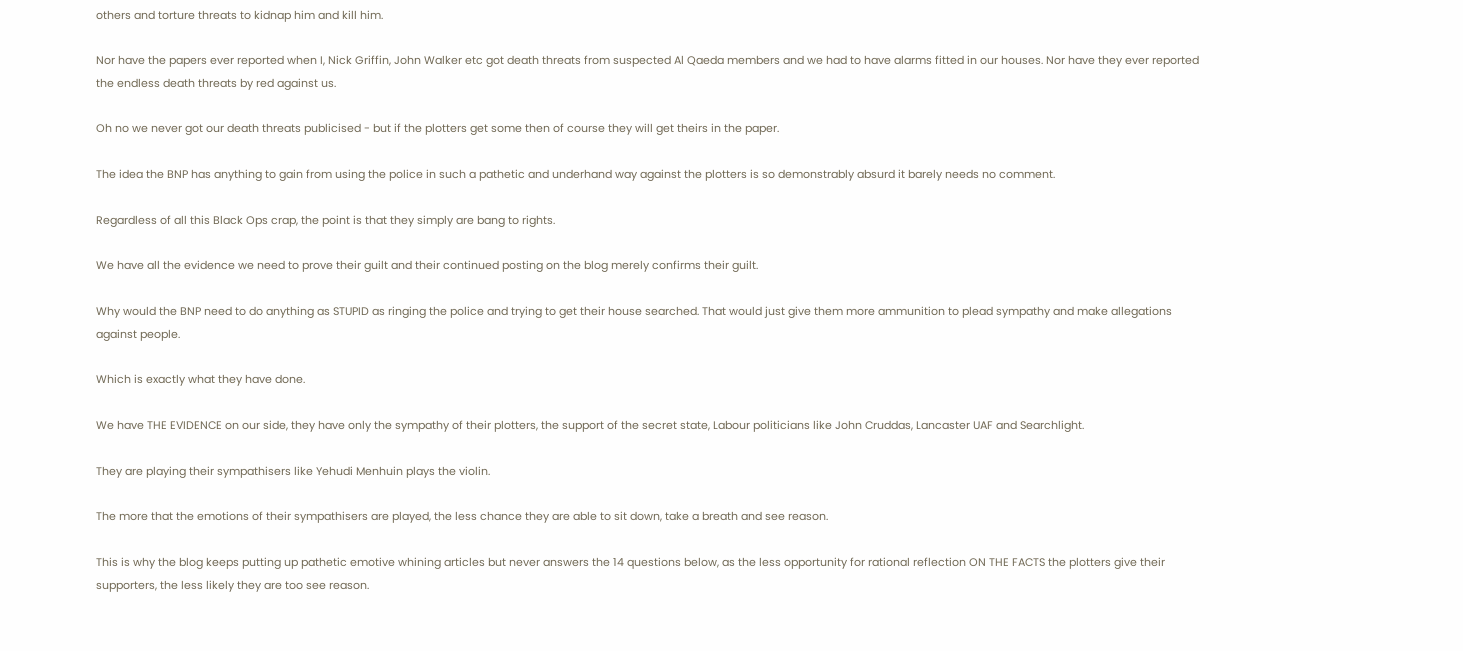others and torture threats to kidnap him and kill him.

Nor have the papers ever reported when I, Nick Griffin, John Walker etc got death threats from suspected Al Qaeda members and we had to have alarms fitted in our houses. Nor have they ever reported the endless death threats by red against us.

Oh no we never got our death threats publicised - but if the plotters get some then of course they will get theirs in the paper.

The idea the BNP has anything to gain from using the police in such a pathetic and underhand way against the plotters is so demonstrably absurd it barely needs no comment.

Regardless of all this Black Ops crap, the point is that they simply are bang to rights.

We have all the evidence we need to prove their guilt and their continued posting on the blog merely confirms their guilt.

Why would the BNP need to do anything as STUPID as ringing the police and trying to get their house searched. That would just give them more ammunition to plead sympathy and make allegations against people.

Which is exactly what they have done.

We have THE EVIDENCE on our side, they have only the sympathy of their plotters, the support of the secret state, Labour politicians like John Cruddas, Lancaster UAF and Searchlight.

They are playing their sympathisers like Yehudi Menhuin plays the violin.

The more that the emotions of their sympathisers are played, the less chance they are able to sit down, take a breath and see reason.

This is why the blog keeps putting up pathetic emotive whining articles but never answers the 14 questions below, as the less opportunity for rational reflection ON THE FACTS the plotters give their supporters, the less likely they are too see reason.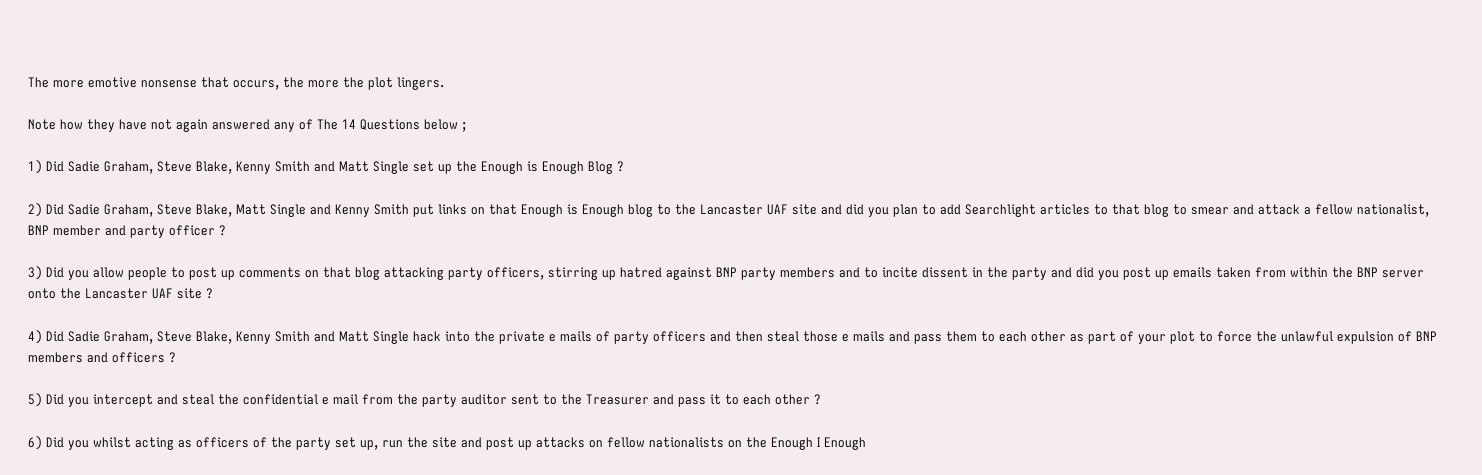The more emotive nonsense that occurs, the more the plot lingers.

Note how they have not again answered any of The 14 Questions below ;

1) Did Sadie Graham, Steve Blake, Kenny Smith and Matt Single set up the Enough is Enough Blog ?

2) Did Sadie Graham, Steve Blake, Matt Single and Kenny Smith put links on that Enough is Enough blog to the Lancaster UAF site and did you plan to add Searchlight articles to that blog to smear and attack a fellow nationalist, BNP member and party officer ?

3) Did you allow people to post up comments on that blog attacking party officers, stirring up hatred against BNP party members and to incite dissent in the party and did you post up emails taken from within the BNP server onto the Lancaster UAF site ?

4) Did Sadie Graham, Steve Blake, Kenny Smith and Matt Single hack into the private e mails of party officers and then steal those e mails and pass them to each other as part of your plot to force the unlawful expulsion of BNP members and officers ?

5) Did you intercept and steal the confidential e mail from the party auditor sent to the Treasurer and pass it to each other ?

6) Did you whilst acting as officers of the party set up, run the site and post up attacks on fellow nationalists on the Enough I Enough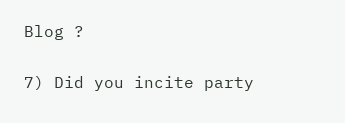Blog ?

7) Did you incite party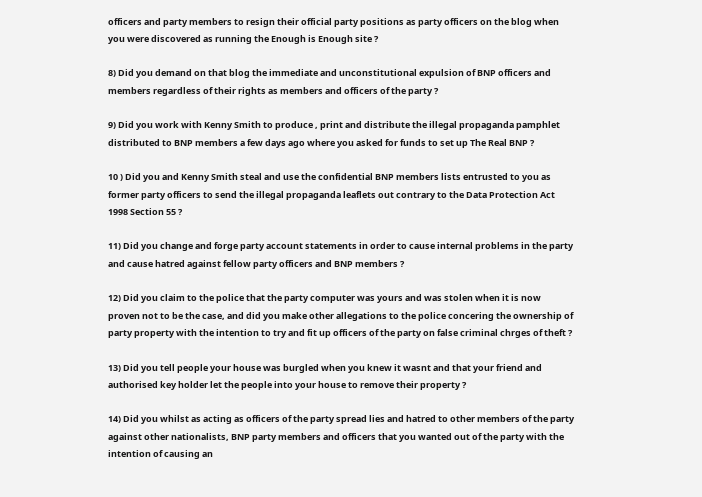officers and party members to resign their official party positions as party officers on the blog when you were discovered as running the Enough is Enough site ?

8) Did you demand on that blog the immediate and unconstitutional expulsion of BNP officers and members regardless of their rights as members and officers of the party ?

9) Did you work with Kenny Smith to produce , print and distribute the illegal propaganda pamphlet distributed to BNP members a few days ago where you asked for funds to set up The Real BNP ?

10 ) Did you and Kenny Smith steal and use the confidential BNP members lists entrusted to you as former party officers to send the illegal propaganda leaflets out contrary to the Data Protection Act 1998 Section 55 ?

11) Did you change and forge party account statements in order to cause internal problems in the party and cause hatred against fellow party officers and BNP members ?

12) Did you claim to the police that the party computer was yours and was stolen when it is now proven not to be the case, and did you make other allegations to the police concering the ownership of party property with the intention to try and fit up officers of the party on false criminal chrges of theft ?

13) Did you tell people your house was burgled when you knew it wasnt and that your friend and authorised key holder let the people into your house to remove their property ?

14) Did you whilst as acting as officers of the party spread lies and hatred to other members of the party against other nationalists, BNP party members and officers that you wanted out of the party with the intention of causing an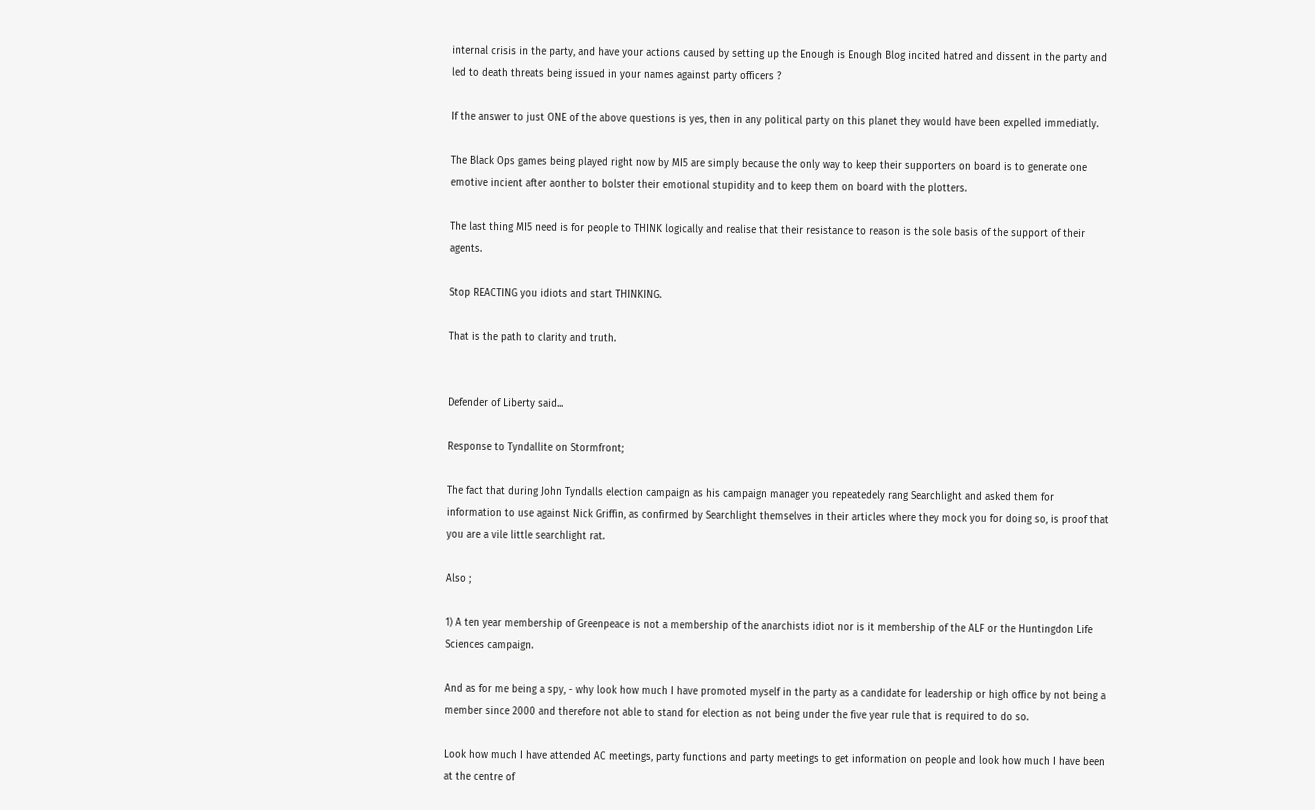internal crisis in the party, and have your actions caused by setting up the Enough is Enough Blog incited hatred and dissent in the party and led to death threats being issued in your names against party officers ?

If the answer to just ONE of the above questions is yes, then in any political party on this planet they would have been expelled immediatly.

The Black Ops games being played right now by MI5 are simply because the only way to keep their supporters on board is to generate one emotive incient after aonther to bolster their emotional stupidity and to keep them on board with the plotters.

The last thing MI5 need is for people to THINK logically and realise that their resistance to reason is the sole basis of the support of their agents.

Stop REACTING you idiots and start THINKING.

That is the path to clarity and truth.


Defender of Liberty said...

Response to Tyndallite on Stormfront;

The fact that during John Tyndalls election campaign as his campaign manager you repeatedely rang Searchlight and asked them for information to use against Nick Griffin, as confirmed by Searchlight themselves in their articles where they mock you for doing so, is proof that you are a vile little searchlight rat.

Also ;

1) A ten year membership of Greenpeace is not a membership of the anarchists idiot nor is it membership of the ALF or the Huntingdon Life Sciences campaign.

And as for me being a spy, - why look how much I have promoted myself in the party as a candidate for leadership or high office by not being a member since 2000 and therefore not able to stand for election as not being under the five year rule that is required to do so.

Look how much I have attended AC meetings, party functions and party meetings to get information on people and look how much I have been at the centre of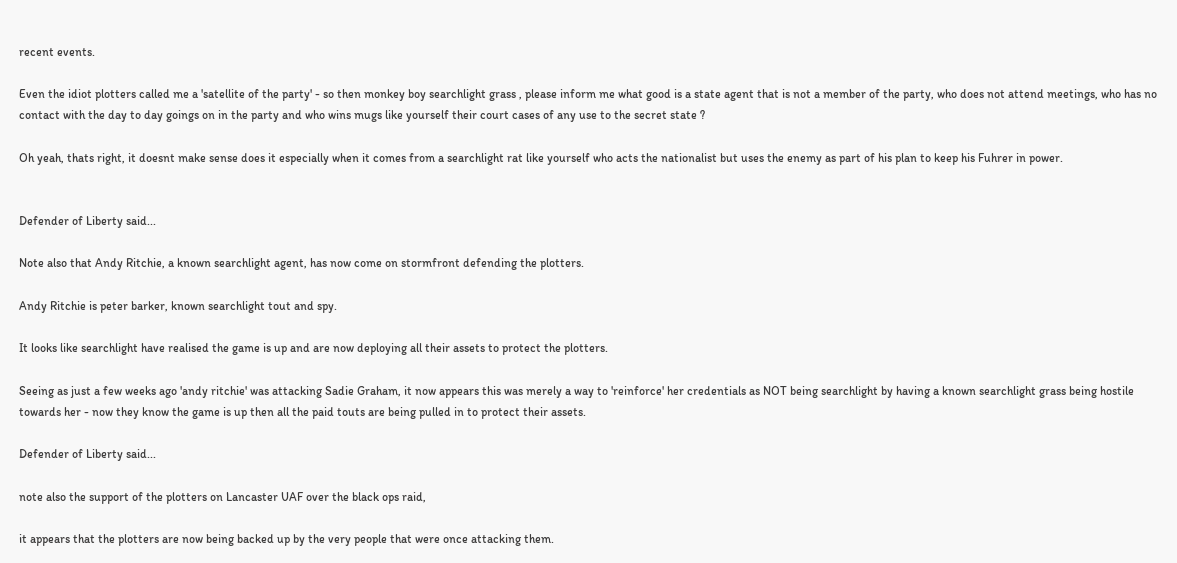recent events.

Even the idiot plotters called me a 'satellite of the party' - so then monkey boy searchlight grass , please inform me what good is a state agent that is not a member of the party, who does not attend meetings, who has no contact with the day to day goings on in the party and who wins mugs like yourself their court cases of any use to the secret state ?

Oh yeah, thats right, it doesnt make sense does it especially when it comes from a searchlight rat like yourself who acts the nationalist but uses the enemy as part of his plan to keep his Fuhrer in power.


Defender of Liberty said...

Note also that Andy Ritchie, a known searchlight agent, has now come on stormfront defending the plotters.

Andy Ritchie is peter barker, known searchlight tout and spy.

It looks like searchlight have realised the game is up and are now deploying all their assets to protect the plotters.

Seeing as just a few weeks ago 'andy ritchie' was attacking Sadie Graham, it now appears this was merely a way to 'reinforce' her credentials as NOT being searchlight by having a known searchlight grass being hostile towards her - now they know the game is up then all the paid touts are being pulled in to protect their assets.

Defender of Liberty said...

note also the support of the plotters on Lancaster UAF over the black ops raid,

it appears that the plotters are now being backed up by the very people that were once attacking them.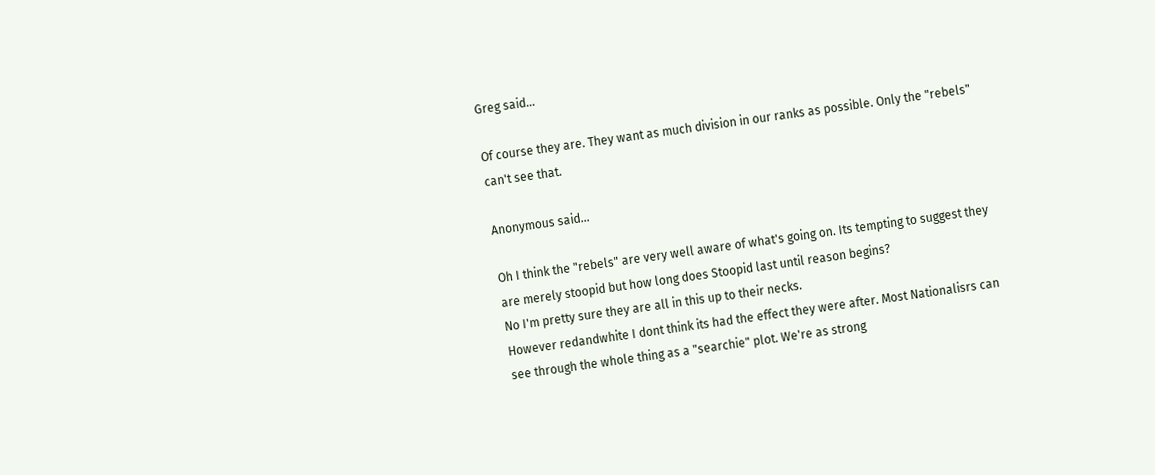Greg said...

Of course they are. They want as much division in our ranks as possible. Only the "rebels" can't see that.

Anonymous said...

Oh I think the "rebels" are very well aware of what's going on. Its tempting to suggest they are merely stoopid but how long does Stoopid last until reason begins?
No I'm pretty sure they are all in this up to their necks.
However redandwhite I dont think its had the effect they were after. Most Nationalisrs can see through the whole thing as a "searchie" plot. We're as strong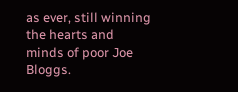as ever, still winning the hearts and minds of poor Joe Bloggs.